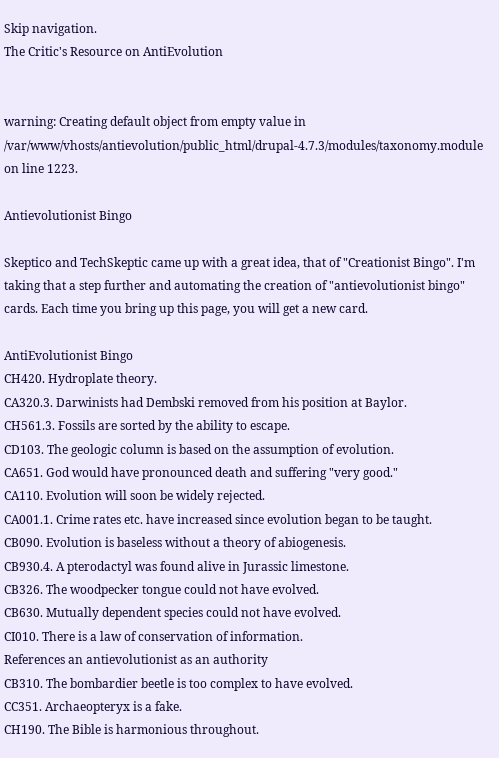Skip navigation.
The Critic's Resource on AntiEvolution


warning: Creating default object from empty value in /var/www/vhosts/antievolution/public_html/drupal-4.7.3/modules/taxonomy.module on line 1223.

Antievolutionist Bingo

Skeptico and TechSkeptic came up with a great idea, that of "Creationist Bingo". I'm taking that a step further and automating the creation of "antievolutionist bingo" cards. Each time you bring up this page, you will get a new card.

AntiEvolutionist Bingo
CH420. Hydroplate theory.
CA320.3. Darwinists had Dembski removed from his position at Baylor.
CH561.3. Fossils are sorted by the ability to escape.
CD103. The geologic column is based on the assumption of evolution.
CA651. God would have pronounced death and suffering "very good."
CA110. Evolution will soon be widely rejected.
CA001.1. Crime rates etc. have increased since evolution began to be taught.
CB090. Evolution is baseless without a theory of abiogenesis.
CB930.4. A pterodactyl was found alive in Jurassic limestone.
CB326. The woodpecker tongue could not have evolved.
CB630. Mutually dependent species could not have evolved.
CI010. There is a law of conservation of information.
References an antievolutionist as an authority
CB310. The bombardier beetle is too complex to have evolved.
CC351. Archaeopteryx is a fake.
CH190. The Bible is harmonious throughout.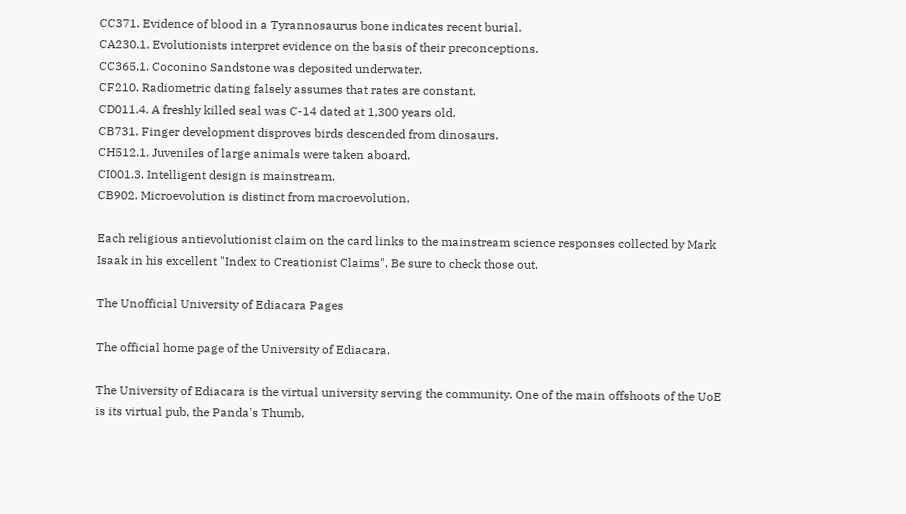CC371. Evidence of blood in a Tyrannosaurus bone indicates recent burial.
CA230.1. Evolutionists interpret evidence on the basis of their preconceptions.
CC365.1. Coconino Sandstone was deposited underwater.
CF210. Radiometric dating falsely assumes that rates are constant.
CD011.4. A freshly killed seal was C-14 dated at 1,300 years old.
CB731. Finger development disproves birds descended from dinosaurs.
CH512.1. Juveniles of large animals were taken aboard.
CI001.3. Intelligent design is mainstream.
CB902. Microevolution is distinct from macroevolution.

Each religious antievolutionist claim on the card links to the mainstream science responses collected by Mark Isaak in his excellent "Index to Creationist Claims". Be sure to check those out.

The Unofficial University of Ediacara Pages

The official home page of the University of Ediacara.

The University of Ediacara is the virtual university serving the community. One of the main offshoots of the UoE is its virtual pub, the Panda's Thumb.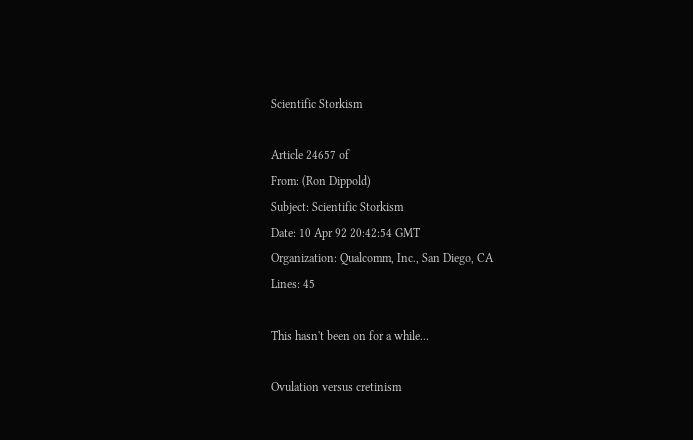Scientific Storkism

Article 24657 of
From: (Ron Dippold)
Subject: Scientific Storkism
Date: 10 Apr 92 20:42:54 GMT
Organization: Qualcomm, Inc., San Diego, CA
Lines: 45

This hasn't been on for a while...

Ovulation versus cretinism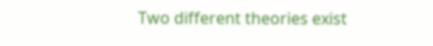Two different theories exist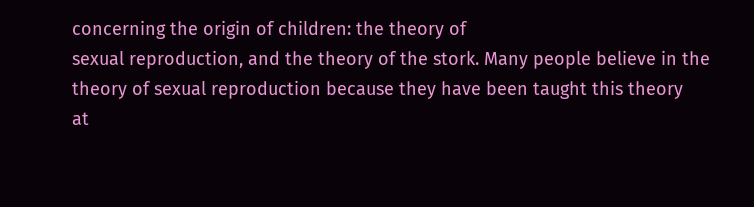concerning the origin of children: the theory of
sexual reproduction, and the theory of the stork. Many people believe in the
theory of sexual reproduction because they have been taught this theory
at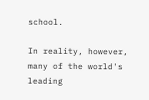school.

In reality, however, many of the world's leading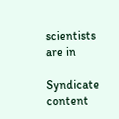scientists are in

Syndicate content